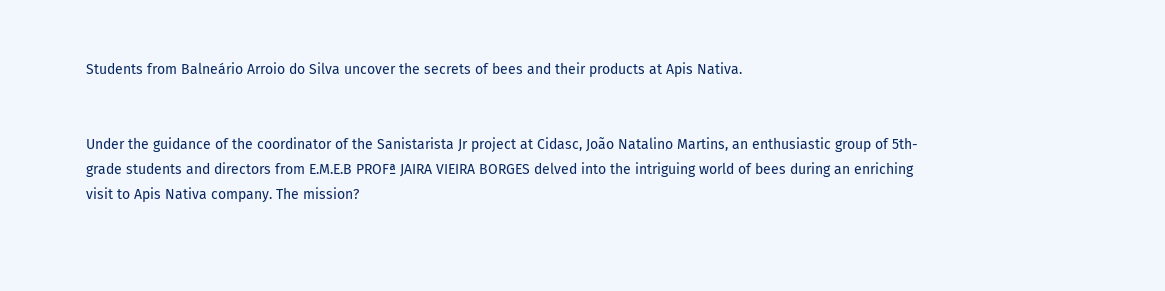Students from Balneário Arroio do Silva uncover the secrets of bees and their products at Apis Nativa.


Under the guidance of the coordinator of the Sanistarista Jr project at Cidasc, João Natalino Martins, an enthusiastic group of 5th-grade students and directors from E.M.E.B PROFª JAIRA VIEIRA BORGES delved into the intriguing world of bees during an enriching visit to Apis Nativa company. The mission?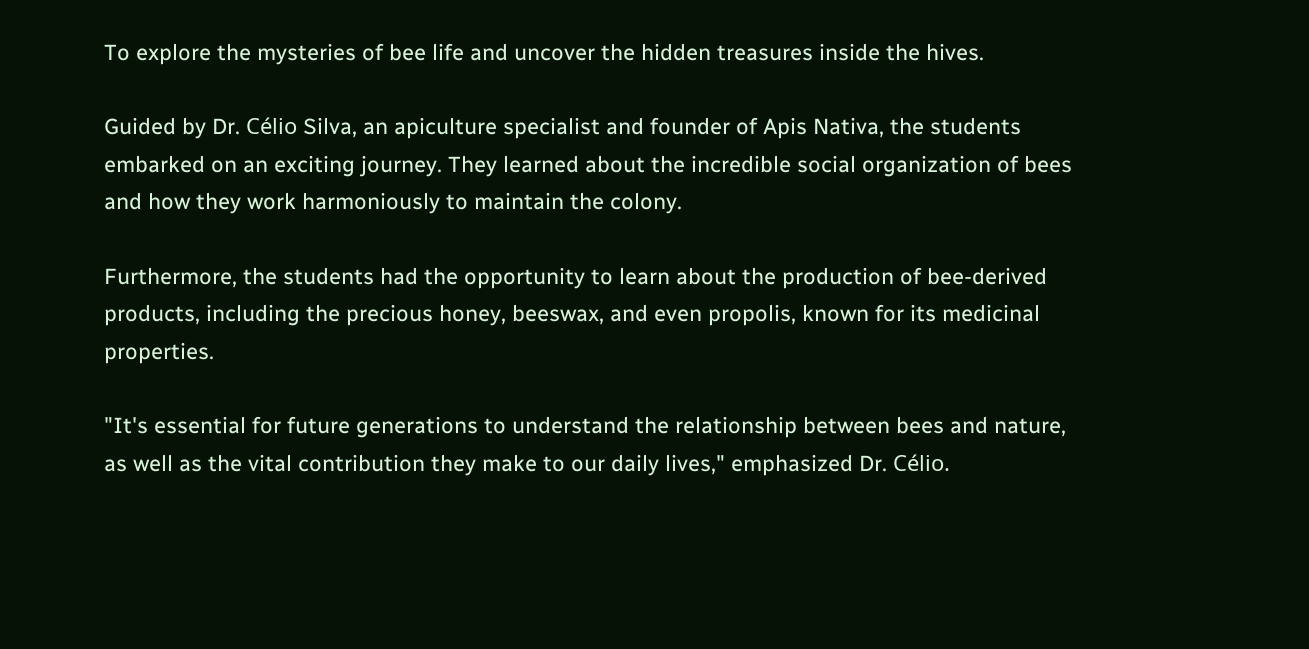To explore the mysteries of bee life and uncover the hidden treasures inside the hives.

Guided by Dr. Célio Silva, an apiculture specialist and founder of Apis Nativa, the students embarked on an exciting journey. They learned about the incredible social organization of bees and how they work harmoniously to maintain the colony.

Furthermore, the students had the opportunity to learn about the production of bee-derived products, including the precious honey, beeswax, and even propolis, known for its medicinal properties.

"It's essential for future generations to understand the relationship between bees and nature, as well as the vital contribution they make to our daily lives," emphasized Dr. Célio.